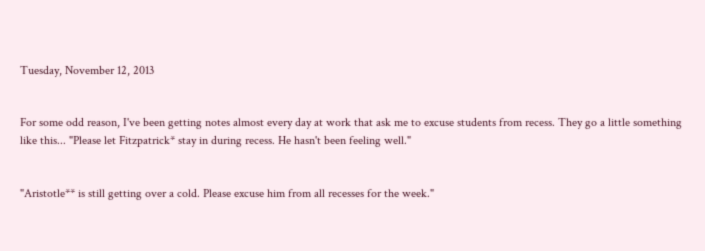Tuesday, November 12, 2013


For some odd reason, I've been getting notes almost every day at work that ask me to excuse students from recess. They go a little something like this... "Please let Fitzpatrick* stay in during recess. He hasn't been feeling well."


"Aristotle** is still getting over a cold. Please excuse him from all recesses for the week."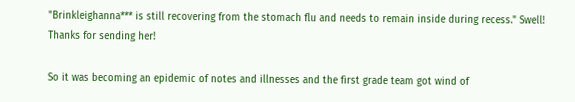"Brinkleighanna*** is still recovering from the stomach flu and needs to remain inside during recess." Swell! Thanks for sending her!

So it was becoming an epidemic of notes and illnesses and the first grade team got wind of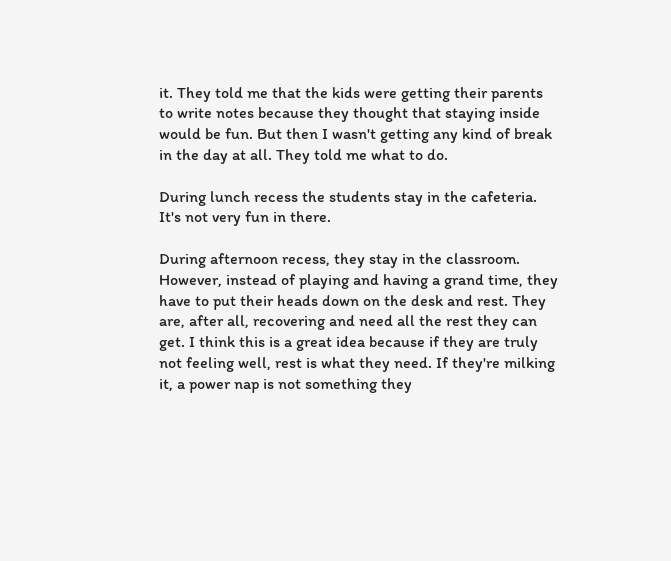it. They told me that the kids were getting their parents to write notes because they thought that staying inside would be fun. But then I wasn't getting any kind of break in the day at all. They told me what to do.

During lunch recess the students stay in the cafeteria. It's not very fun in there.

During afternoon recess, they stay in the classroom. However, instead of playing and having a grand time, they have to put their heads down on the desk and rest. They are, after all, recovering and need all the rest they can get. I think this is a great idea because if they are truly not feeling well, rest is what they need. If they're milking it, a power nap is not something they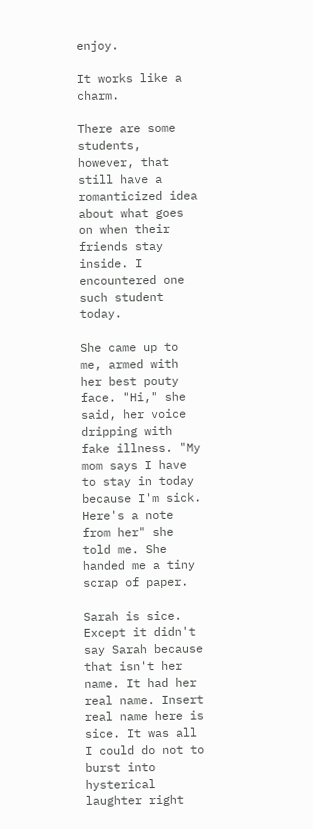enjoy.

It works like a charm.

There are some students, however, that still have a romanticized idea about what goes on when their friends stay inside. I encountered one such student today.

She came up to me, armed with her best pouty face. "Hi," she said, her voice dripping with fake illness. "My mom says I have to stay in today because I'm sick. Here's a note from her" she told me. She handed me a tiny scrap of paper.

Sarah is sice. Except it didn't say Sarah because that isn't her name. It had her real name. Insert real name here is sice. It was all I could do not to burst into hysterical laughter right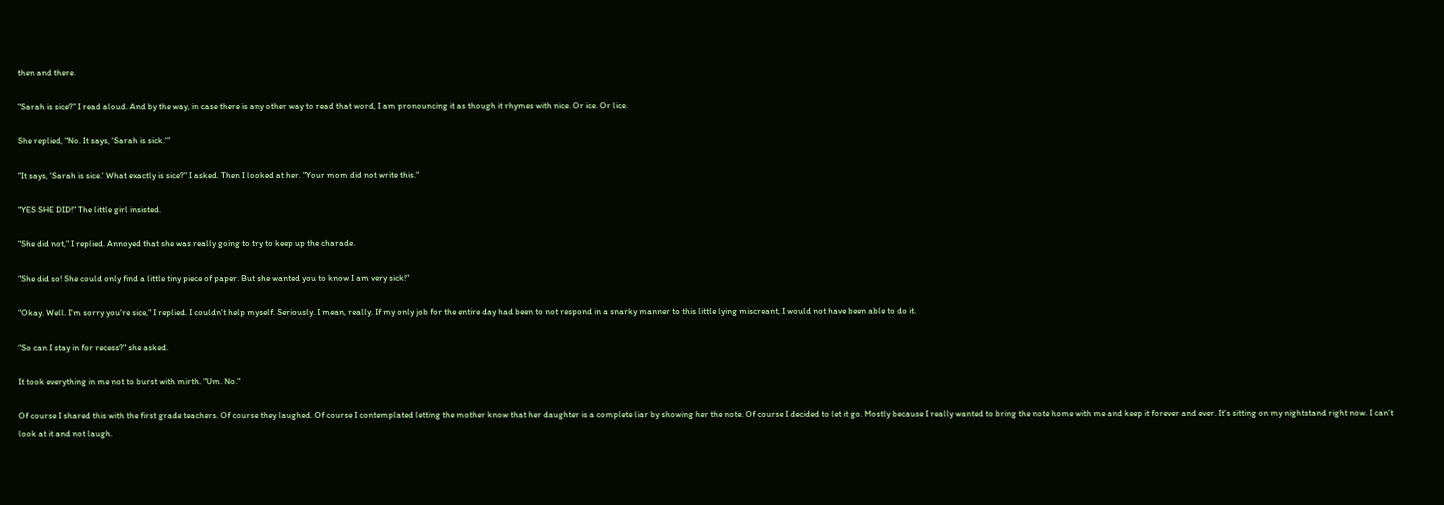then and there.

"Sarah is sice?" I read aloud. And by the way, in case there is any other way to read that word, I am pronouncing it as though it rhymes with nice. Or ice. Or lice.

She replied, "No. It says, 'Sarah is sick.'"

"It says, 'Sarah is sice.' What exactly is sice?" I asked. Then I looked at her. "Your mom did not write this."

"YES SHE DID!" The little girl insisted.

"She did not," I replied. Annoyed that she was really going to try to keep up the charade.

"She did so! She could only find a little tiny piece of paper. But she wanted you to know I am very sick!"

"Okay. Well. I'm sorry you're sice," I replied. I couldn't help myself. Seriously. I mean, really. If my only job for the entire day had been to not respond in a snarky manner to this little lying miscreant, I would not have been able to do it.

"So can I stay in for recess?" she asked.

It took everything in me not to burst with mirth. "Um. No."

Of course I shared this with the first grade teachers. Of course they laughed. Of course I contemplated letting the mother know that her daughter is a complete liar by showing her the note. Of course I decided to let it go. Mostly because I really wanted to bring the note home with me and keep it forever and ever. It's sitting on my nightstand right now. I can't look at it and not laugh.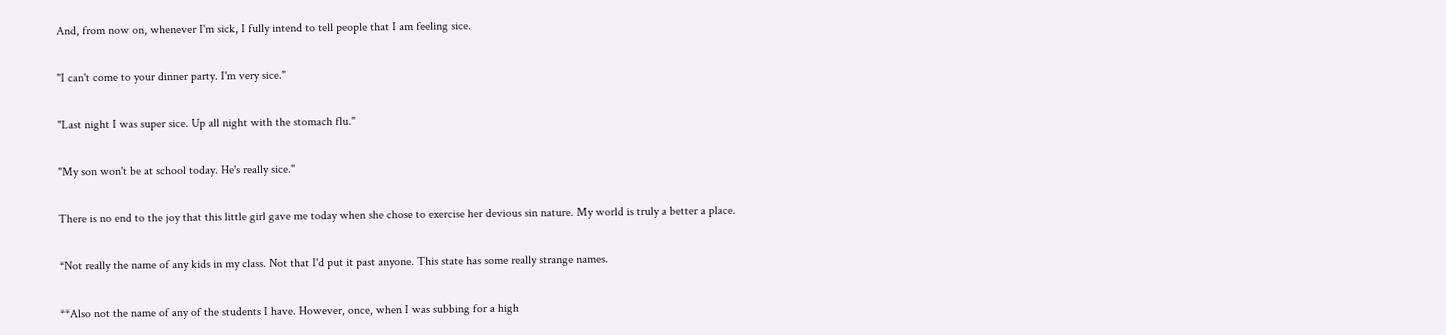And, from now on, whenever I'm sick, I fully intend to tell people that I am feeling sice.

"I can't come to your dinner party. I'm very sice."

"Last night I was super sice. Up all night with the stomach flu."

"My son won't be at school today. He's really sice."

There is no end to the joy that this little girl gave me today when she chose to exercise her devious sin nature. My world is truly a better a place.

*Not really the name of any kids in my class. Not that I'd put it past anyone. This state has some really strange names.

**Also not the name of any of the students I have. However, once, when I was subbing for a high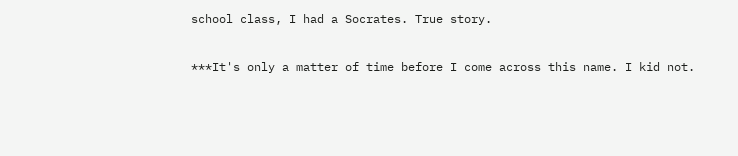school class, I had a Socrates. True story.

***It's only a matter of time before I come across this name. I kid not.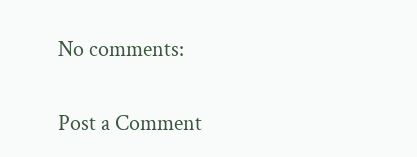No comments:

Post a Comment